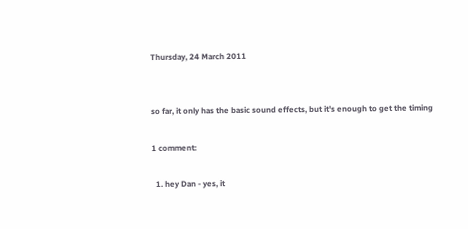Thursday, 24 March 2011


so far, it only has the basic sound effects, but it's enough to get the timing

1 comment:

  1. hey Dan - yes, it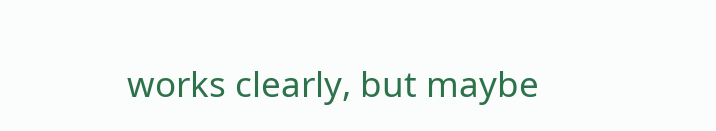works clearly, but maybe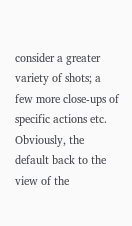consider a greater variety of shots; a few more close-ups of specific actions etc. Obviously, the default back to the view of the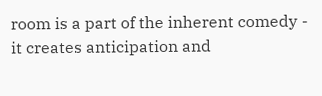room is a part of the inherent comedy - it creates anticipation and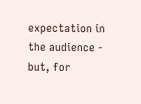expectation in the audience - but, for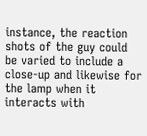instance, the reaction shots of the guy could be varied to include a close-up and likewise for the lamp when it interacts with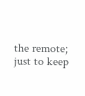the remote; just to keep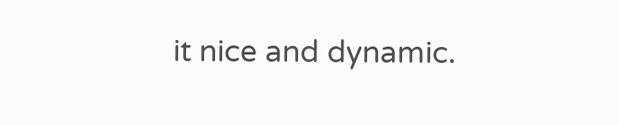it nice and dynamic.